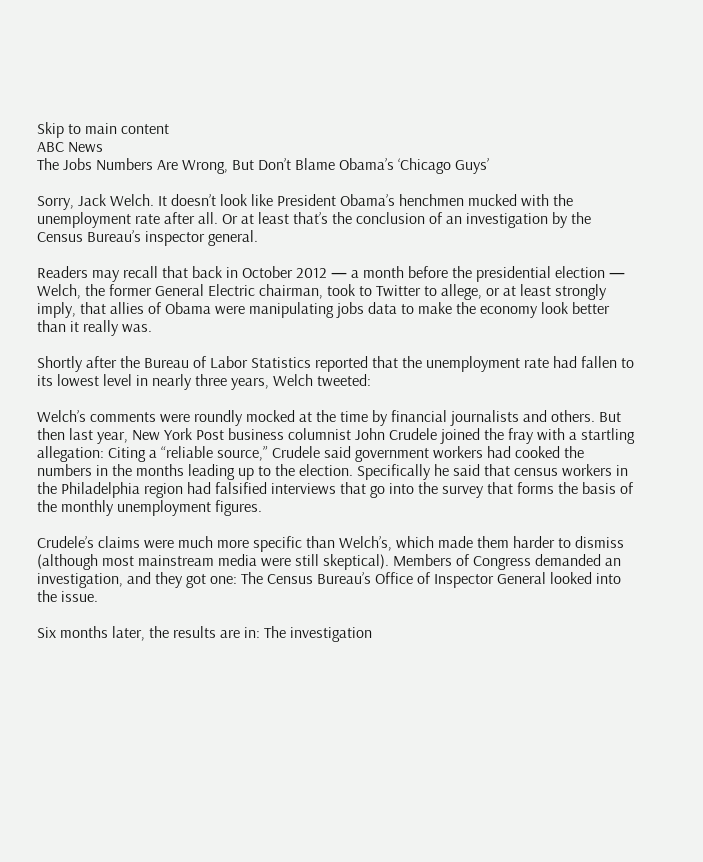Skip to main content
ABC News
The Jobs Numbers Are Wrong, But Don’t Blame Obama’s ‘Chicago Guys’

Sorry, Jack Welch. It doesn’t look like President Obama’s henchmen mucked with the unemployment rate after all. Or at least that’s the conclusion of an investigation by the Census Bureau’s inspector general.

Readers may recall that back in October 2012 — a month before the presidential election — Welch, the former General Electric chairman, took to Twitter to allege, or at least strongly imply, that allies of Obama were manipulating jobs data to make the economy look better than it really was.

Shortly after the Bureau of Labor Statistics reported that the unemployment rate had fallen to its lowest level in nearly three years, Welch tweeted:

Welch’s comments were roundly mocked at the time by financial journalists and others. But then last year, New York Post business columnist John Crudele joined the fray with a startling allegation: Citing a “reliable source,” Crudele said government workers had cooked the numbers in the months leading up to the election. Specifically he said that census workers in the Philadelphia region had falsified interviews that go into the survey that forms the basis of the monthly unemployment figures.

Crudele’s claims were much more specific than Welch’s, which made them harder to dismiss (although most mainstream media were still skeptical). Members of Congress demanded an investigation, and they got one: The Census Bureau’s Office of Inspector General looked into the issue.

Six months later, the results are in: The investigation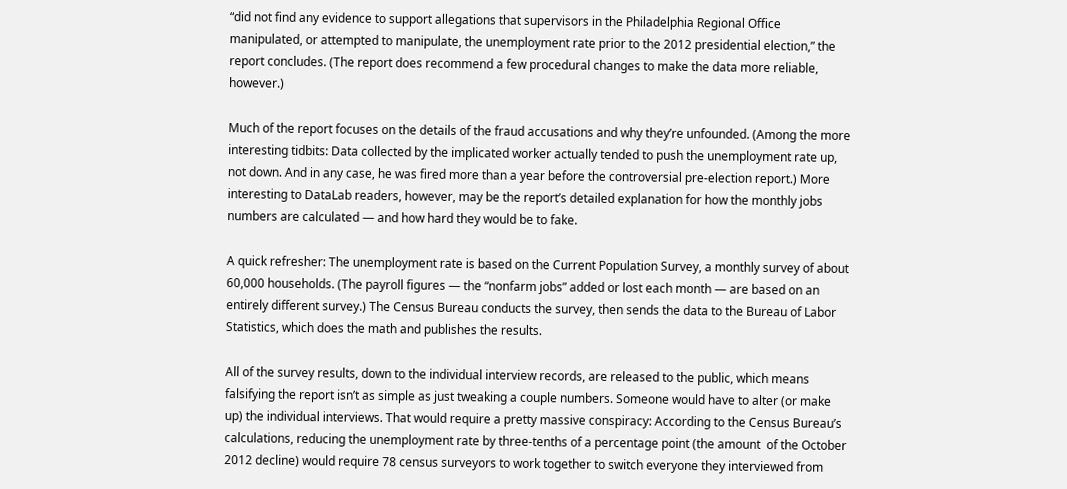“did not find any evidence to support allegations that supervisors in the Philadelphia Regional Office manipulated, or attempted to manipulate, the unemployment rate prior to the 2012 presidential election,” the report concludes. (The report does recommend a few procedural changes to make the data more reliable, however.)

Much of the report focuses on the details of the fraud accusations and why they’re unfounded. (Among the more interesting tidbits: Data collected by the implicated worker actually tended to push the unemployment rate up, not down. And in any case, he was fired more than a year before the controversial pre-election report.) More interesting to DataLab readers, however, may be the report’s detailed explanation for how the monthly jobs numbers are calculated — and how hard they would be to fake.

A quick refresher: The unemployment rate is based on the Current Population Survey, a monthly survey of about 60,000 households. (The payroll figures — the “nonfarm jobs” added or lost each month — are based on an entirely different survey.) The Census Bureau conducts the survey, then sends the data to the Bureau of Labor Statistics, which does the math and publishes the results.

All of the survey results, down to the individual interview records, are released to the public, which means falsifying the report isn’t as simple as just tweaking a couple numbers. Someone would have to alter (or make up) the individual interviews. That would require a pretty massive conspiracy: According to the Census Bureau’s calculations, reducing the unemployment rate by three-tenths of a percentage point (the amount  of the October 2012 decline) would require 78 census surveyors to work together to switch everyone they interviewed from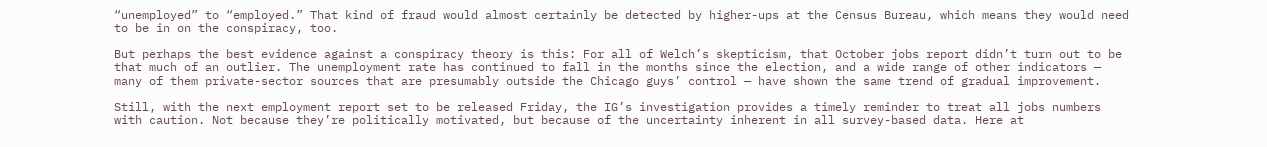“unemployed” to “employed.” That kind of fraud would almost certainly be detected by higher-ups at the Census Bureau, which means they would need to be in on the conspiracy, too.

But perhaps the best evidence against a conspiracy theory is this: For all of Welch’s skepticism, that October jobs report didn’t turn out to be that much of an outlier. The unemployment rate has continued to fall in the months since the election, and a wide range of other indicators — many of them private-sector sources that are presumably outside the Chicago guys’ control — have shown the same trend of gradual improvement.

Still, with the next employment report set to be released Friday, the IG’s investigation provides a timely reminder to treat all jobs numbers with caution. Not because they’re politically motivated, but because of the uncertainty inherent in all survey-based data. Here at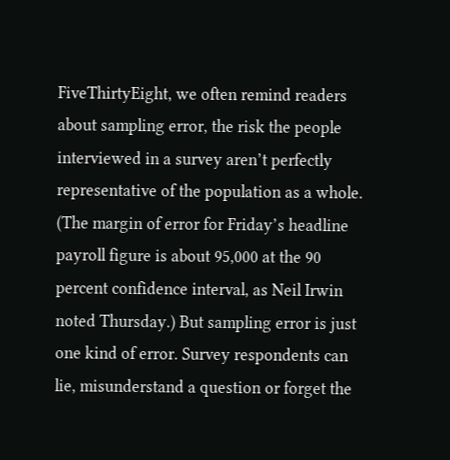FiveThirtyEight, we often remind readers about sampling error, the risk the people interviewed in a survey aren’t perfectly representative of the population as a whole. (The margin of error for Friday’s headline payroll figure is about 95,000 at the 90 percent confidence interval, as Neil Irwin noted Thursday.) But sampling error is just one kind of error. Survey respondents can lie, misunderstand a question or forget the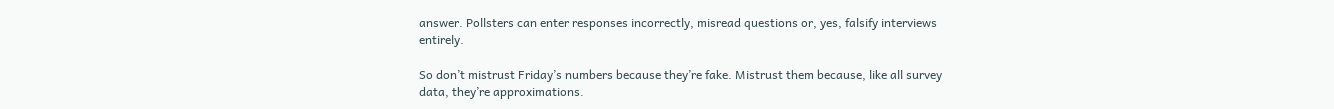answer. Pollsters can enter responses incorrectly, misread questions or, yes, falsify interviews entirely.

So don’t mistrust Friday’s numbers because they’re fake. Mistrust them because, like all survey data, they’re approximations.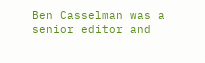Ben Casselman was a senior editor and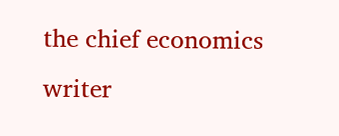the chief economics writer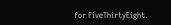for FiveThirtyEight.